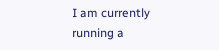I am currently running a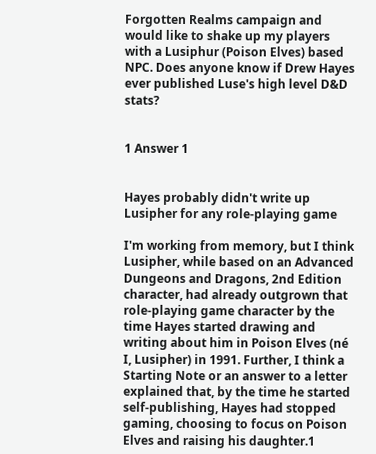Forgotten Realms campaign and would like to shake up my players with a Lusiphur (Poison Elves) based NPC. Does anyone know if Drew Hayes ever published Luse's high level D&D stats?


1 Answer 1


Hayes probably didn't write up Lusipher for any role-playing game

I'm working from memory, but I think Lusipher, while based on an Advanced Dungeons and Dragons, 2nd Edition character, had already outgrown that role-playing game character by the time Hayes started drawing and writing about him in Poison Elves (né I, Lusipher) in 1991. Further, I think a Starting Note or an answer to a letter explained that, by the time he started self-publishing, Hayes had stopped gaming, choosing to focus on Poison Elves and raising his daughter.1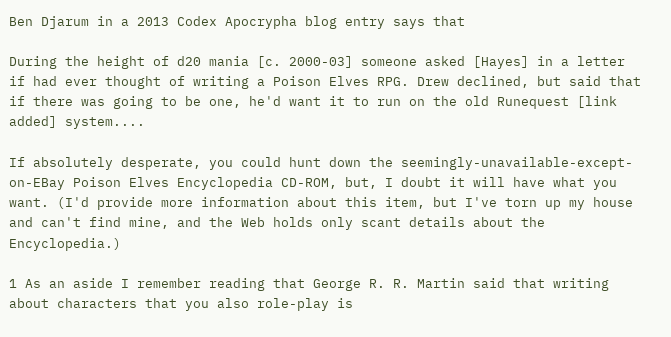Ben Djarum in a 2013 Codex Apocrypha blog entry says that

During the height of d20 mania [c. 2000-03] someone asked [Hayes] in a letter if had ever thought of writing a Poison Elves RPG. Drew declined, but said that if there was going to be one, he'd want it to run on the old Runequest [link added] system....

If absolutely desperate, you could hunt down the seemingly-unavailable-except-on-EBay Poison Elves Encyclopedia CD-ROM, but, I doubt it will have what you want. (I'd provide more information about this item, but I've torn up my house and can't find mine, and the Web holds only scant details about the Encyclopedia.)

1 As an aside I remember reading that George R. R. Martin said that writing about characters that you also role-play is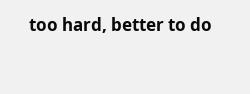too hard, better to do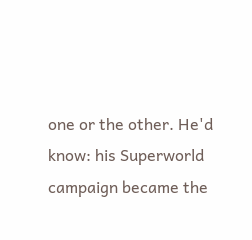one or the other. He'd know: his Superworld campaign became the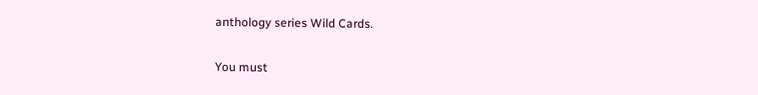anthology series Wild Cards.


You must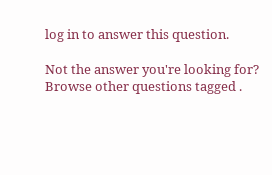log in to answer this question.

Not the answer you're looking for? Browse other questions tagged .